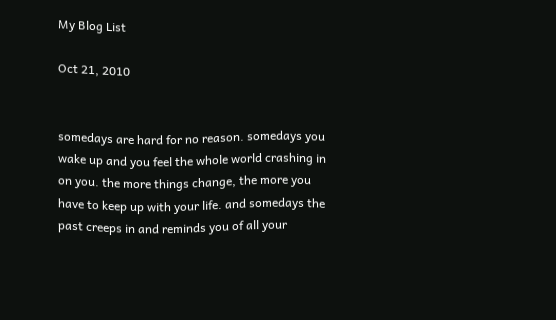My Blog List

Oct 21, 2010


somedays are hard for no reason. somedays you wake up and you feel the whole world crashing in on you. the more things change, the more you have to keep up with your life. and somedays the past creeps in and reminds you of all your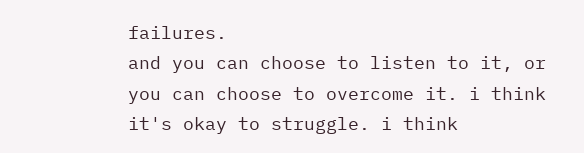failures.
and you can choose to listen to it, or you can choose to overcome it. i think it's okay to struggle. i think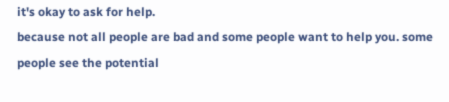it's okay to ask for help.
because not all people are bad and some people want to help you. some people see the potential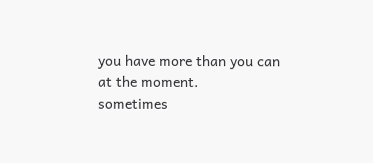you have more than you can at the moment.
sometimes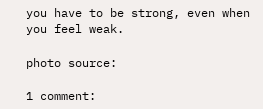you have to be strong, even when you feel weak.

photo source:

1 comment: